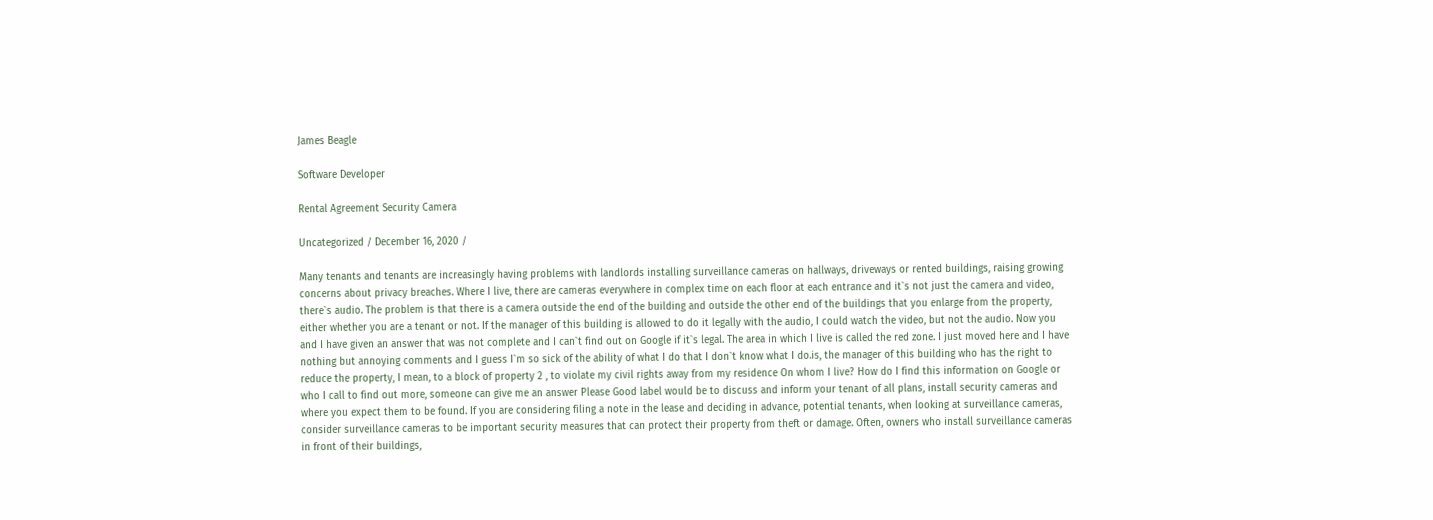James Beagle

Software Developer

Rental Agreement Security Camera

Uncategorized / December 16, 2020 /

Many tenants and tenants are increasingly having problems with landlords installing surveillance cameras on hallways, driveways or rented buildings, raising growing concerns about privacy breaches. Where I live, there are cameras everywhere in complex time on each floor at each entrance and it`s not just the camera and video, there`s audio. The problem is that there is a camera outside the end of the building and outside the other end of the buildings that you enlarge from the property, either whether you are a tenant or not. If the manager of this building is allowed to do it legally with the audio, I could watch the video, but not the audio. Now you and I have given an answer that was not complete and I can`t find out on Google if it`s legal. The area in which I live is called the red zone. I just moved here and I have nothing but annoying comments and I guess I`m so sick of the ability of what I do that I don`t know what I do.is, the manager of this building who has the right to reduce the property, I mean, to a block of property 2 , to violate my civil rights away from my residence On whom I live? How do I find this information on Google or who I call to find out more, someone can give me an answer Please Good label would be to discuss and inform your tenant of all plans, install security cameras and where you expect them to be found. If you are considering filing a note in the lease and deciding in advance, potential tenants, when looking at surveillance cameras, consider surveillance cameras to be important security measures that can protect their property from theft or damage. Often, owners who install surveillance cameras in front of their buildings,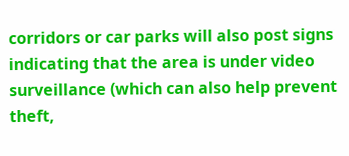corridors or car parks will also post signs indicating that the area is under video surveillance (which can also help prevent theft,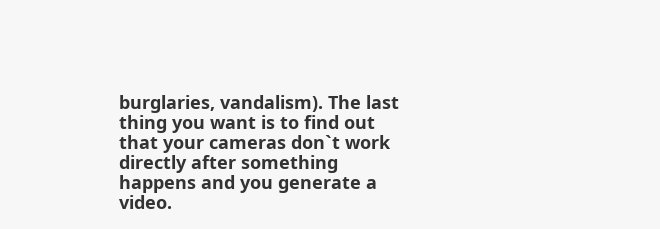burglaries, vandalism). The last thing you want is to find out that your cameras don`t work directly after something happens and you generate a video.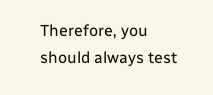Therefore, you should always test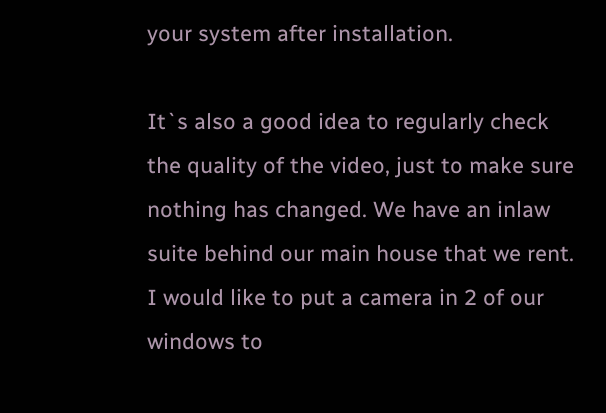your system after installation.

It`s also a good idea to regularly check the quality of the video, just to make sure nothing has changed. We have an inlaw suite behind our main house that we rent. I would like to put a camera in 2 of our windows to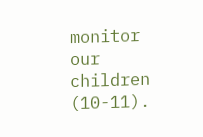monitor our children (10-11).